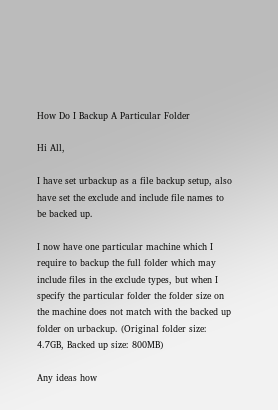How Do I Backup A Particular Folder

Hi All,

I have set urbackup as a file backup setup, also have set the exclude and include file names to be backed up.

I now have one particular machine which I require to backup the full folder which may include files in the exclude types, but when I specify the particular folder the folder size on the machine does not match with the backed up folder on urbackup. (Original folder size: 4.7GB, Backed up size: 800MB)

Any ideas how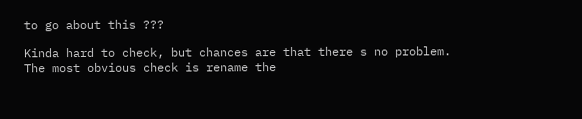to go about this ???

Kinda hard to check, but chances are that there s no problem.
The most obvious check is rename the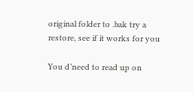original folder to .bak try a restore, see if it works for you

You d’need to read up on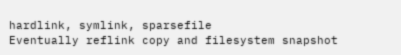hardlink, symlink, sparsefile
Eventually reflink copy and filesystem snapshot